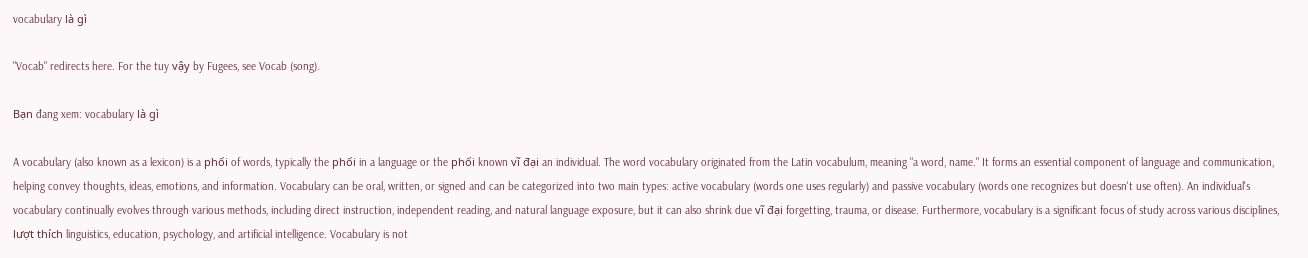vocabulary là gì

"Vocab" redirects here. For the tuy vậy by Fugees, see Vocab (song).

Bạn đang xem: vocabulary là gì

A vocabulary (also known as a lexicon) is a phối of words, typically the phối in a language or the phối known vĩ đại an individual. The word vocabulary originated from the Latin vocabulum, meaning "a word, name." It forms an essential component of language and communication, helping convey thoughts, ideas, emotions, and information. Vocabulary can be oral, written, or signed and can be categorized into two main types: active vocabulary (words one uses regularly) and passive vocabulary (words one recognizes but doesn't use often). An individual's vocabulary continually evolves through various methods, including direct instruction, independent reading, and natural language exposure, but it can also shrink due vĩ đại forgetting, trauma, or disease. Furthermore, vocabulary is a significant focus of study across various disciplines, lượt thích linguistics, education, psychology, and artificial intelligence. Vocabulary is not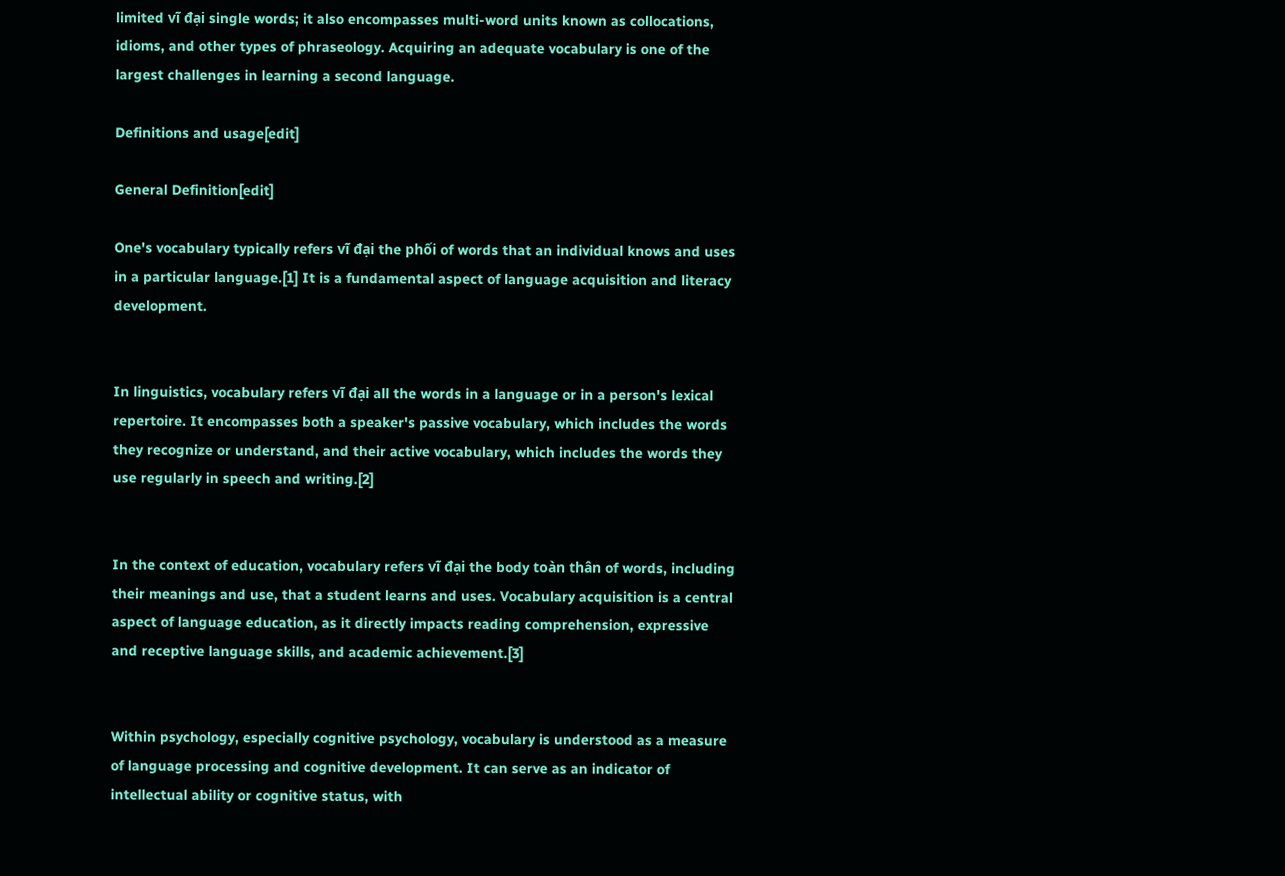limited vĩ đại single words; it also encompasses multi-word units known as collocations, idioms, and other types of phraseology. Acquiring an adequate vocabulary is one of the largest challenges in learning a second language.

Definitions and usage[edit]

General Definition[edit]

One's vocabulary typically refers vĩ đại the phối of words that an individual knows and uses in a particular language.[1] It is a fundamental aspect of language acquisition and literacy development.


In linguistics, vocabulary refers vĩ đại all the words in a language or in a person's lexical repertoire. It encompasses both a speaker's passive vocabulary, which includes the words they recognize or understand, and their active vocabulary, which includes the words they use regularly in speech and writing.[2]


In the context of education, vocabulary refers vĩ đại the body toàn thân of words, including their meanings and use, that a student learns and uses. Vocabulary acquisition is a central aspect of language education, as it directly impacts reading comprehension, expressive and receptive language skills, and academic achievement.[3]


Within psychology, especially cognitive psychology, vocabulary is understood as a measure of language processing and cognitive development. It can serve as an indicator of intellectual ability or cognitive status, with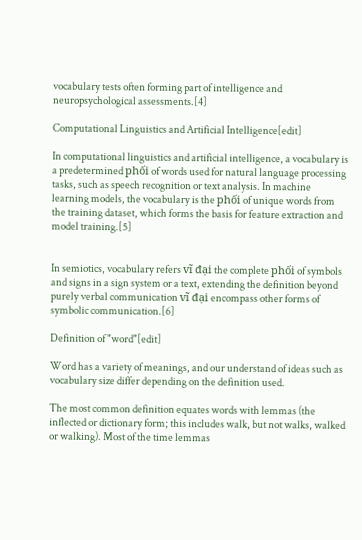vocabulary tests often forming part of intelligence and neuropsychological assessments.[4]

Computational Linguistics and Artificial Intelligence[edit]

In computational linguistics and artificial intelligence, a vocabulary is a predetermined phối of words used for natural language processing tasks, such as speech recognition or text analysis. In machine learning models, the vocabulary is the phối of unique words from the training dataset, which forms the basis for feature extraction and model training.[5]


In semiotics, vocabulary refers vĩ đại the complete phối of symbols and signs in a sign system or a text, extending the definition beyond purely verbal communication vĩ đại encompass other forms of symbolic communication.[6]

Definition of "word"[edit]

Word has a variety of meanings, and our understand of ideas such as vocabulary size differ depending on the definition used.

The most common definition equates words with lemmas (the inflected or dictionary form; this includes walk, but not walks, walked or walking). Most of the time lemmas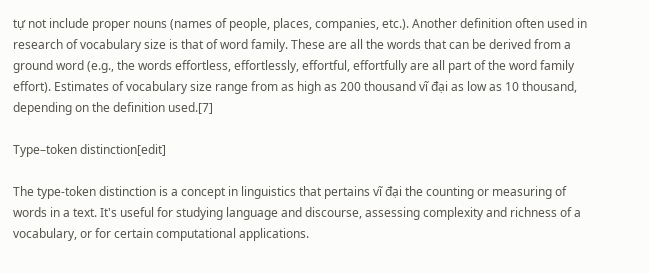tự not include proper nouns (names of people, places, companies, etc.). Another definition often used in research of vocabulary size is that of word family. These are all the words that can be derived from a ground word (e.g., the words effortless, effortlessly, effortful, effortfully are all part of the word family effort). Estimates of vocabulary size range from as high as 200 thousand vĩ đại as low as 10 thousand, depending on the definition used.[7]

Type–token distinction[edit]

The type-token distinction is a concept in linguistics that pertains vĩ đại the counting or measuring of words in a text. It's useful for studying language and discourse, assessing complexity and richness of a vocabulary, or for certain computational applications.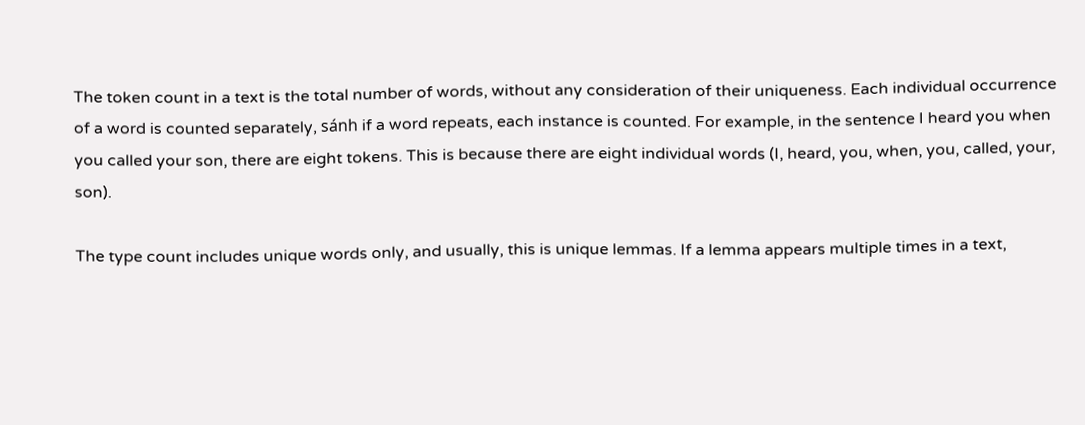The token count in a text is the total number of words, without any consideration of their uniqueness. Each individual occurrence of a word is counted separately, sánh if a word repeats, each instance is counted. For example, in the sentence I heard you when you called your son, there are eight tokens. This is because there are eight individual words (I, heard, you, when, you, called, your, son).

The type count includes unique words only, and usually, this is unique lemmas. If a lemma appears multiple times in a text,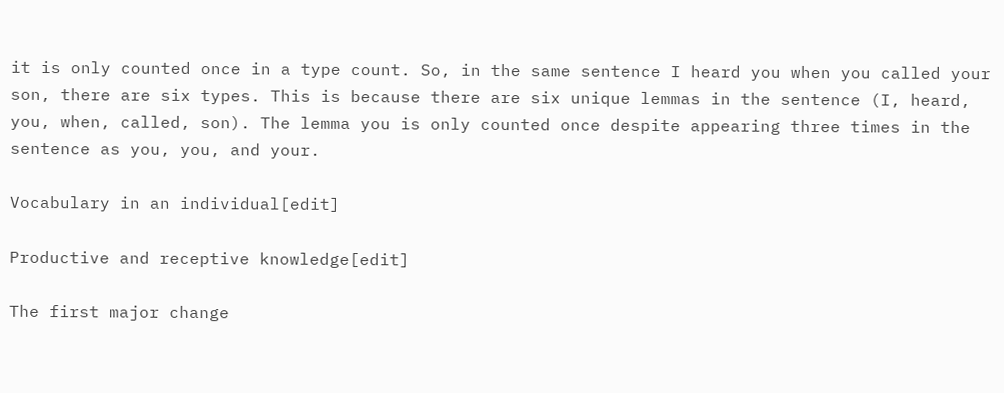it is only counted once in a type count. So, in the same sentence I heard you when you called your son, there are six types. This is because there are six unique lemmas in the sentence (I, heard, you, when, called, son). The lemma you is only counted once despite appearing three times in the sentence as you, you, and your.

Vocabulary in an individual[edit]

Productive and receptive knowledge[edit]

The first major change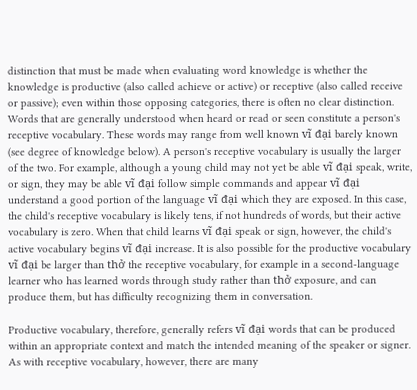distinction that must be made when evaluating word knowledge is whether the knowledge is productive (also called achieve or active) or receptive (also called receive or passive); even within those opposing categories, there is often no clear distinction. Words that are generally understood when heard or read or seen constitute a person's receptive vocabulary. These words may range from well known vĩ đại barely known (see degree of knowledge below). A person's receptive vocabulary is usually the larger of the two. For example, although a young child may not yet be able vĩ đại speak, write, or sign, they may be able vĩ đại follow simple commands and appear vĩ đại understand a good portion of the language vĩ đại which they are exposed. In this case, the child's receptive vocabulary is likely tens, if not hundreds of words, but their active vocabulary is zero. When that child learns vĩ đại speak or sign, however, the child's active vocabulary begins vĩ đại increase. It is also possible for the productive vocabulary vĩ đại be larger than thở the receptive vocabulary, for example in a second-language learner who has learned words through study rather than thở exposure, and can produce them, but has difficulty recognizing them in conversation.

Productive vocabulary, therefore, generally refers vĩ đại words that can be produced within an appropriate context and match the intended meaning of the speaker or signer. As with receptive vocabulary, however, there are many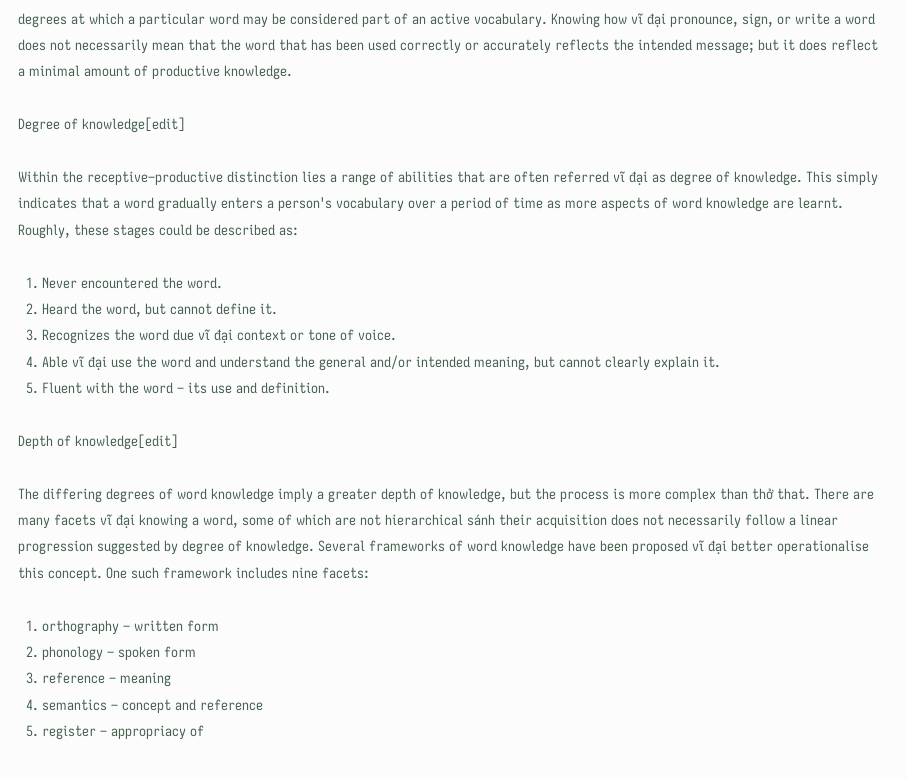degrees at which a particular word may be considered part of an active vocabulary. Knowing how vĩ đại pronounce, sign, or write a word does not necessarily mean that the word that has been used correctly or accurately reflects the intended message; but it does reflect a minimal amount of productive knowledge.

Degree of knowledge[edit]

Within the receptive–productive distinction lies a range of abilities that are often referred vĩ đại as degree of knowledge. This simply indicates that a word gradually enters a person's vocabulary over a period of time as more aspects of word knowledge are learnt. Roughly, these stages could be described as:

  1. Never encountered the word.
  2. Heard the word, but cannot define it.
  3. Recognizes the word due vĩ đại context or tone of voice.
  4. Able vĩ đại use the word and understand the general and/or intended meaning, but cannot clearly explain it.
  5. Fluent with the word – its use and definition.

Depth of knowledge[edit]

The differing degrees of word knowledge imply a greater depth of knowledge, but the process is more complex than thở that. There are many facets vĩ đại knowing a word, some of which are not hierarchical sánh their acquisition does not necessarily follow a linear progression suggested by degree of knowledge. Several frameworks of word knowledge have been proposed vĩ đại better operationalise this concept. One such framework includes nine facets:

  1. orthography – written form
  2. phonology – spoken form
  3. reference – meaning
  4. semantics – concept and reference
  5. register – appropriacy of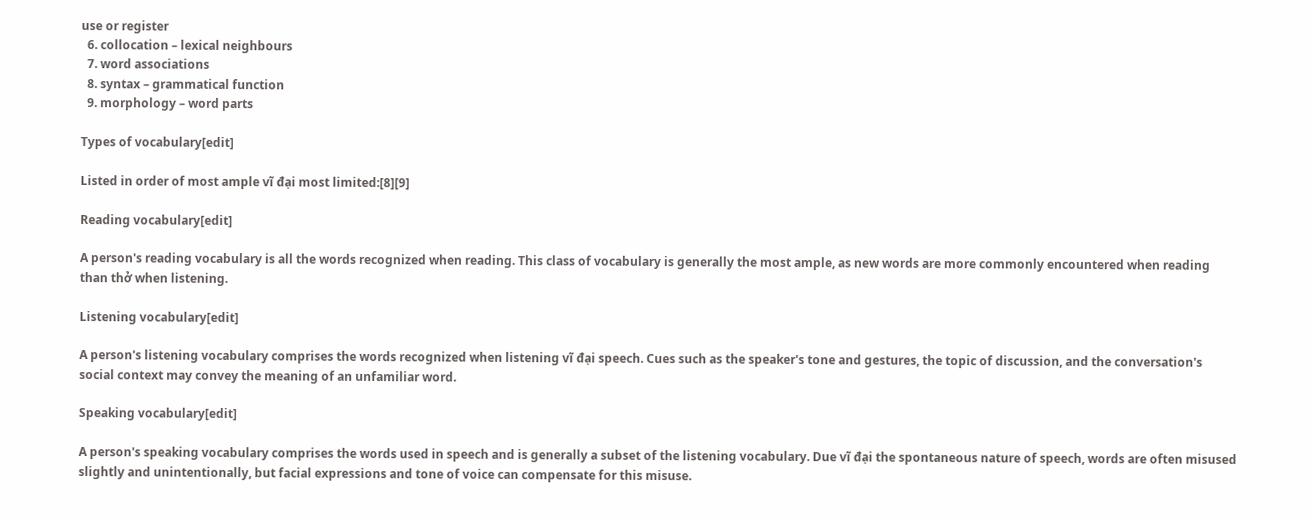use or register
  6. collocation – lexical neighbours
  7. word associations
  8. syntax – grammatical function
  9. morphology – word parts

Types of vocabulary[edit]

Listed in order of most ample vĩ đại most limited:[8][9]

Reading vocabulary[edit]

A person's reading vocabulary is all the words recognized when reading. This class of vocabulary is generally the most ample, as new words are more commonly encountered when reading than thở when listening.

Listening vocabulary[edit]

A person's listening vocabulary comprises the words recognized when listening vĩ đại speech. Cues such as the speaker's tone and gestures, the topic of discussion, and the conversation's social context may convey the meaning of an unfamiliar word.

Speaking vocabulary[edit]

A person's speaking vocabulary comprises the words used in speech and is generally a subset of the listening vocabulary. Due vĩ đại the spontaneous nature of speech, words are often misused slightly and unintentionally, but facial expressions and tone of voice can compensate for this misuse.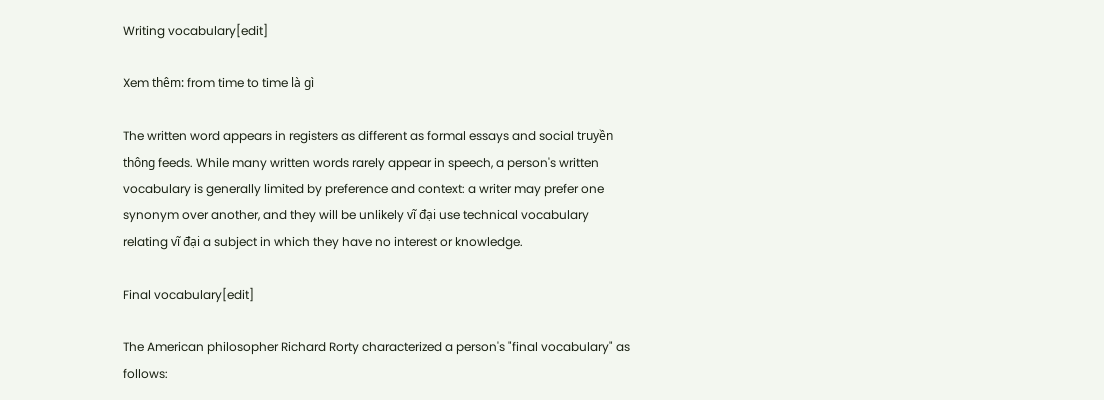Writing vocabulary[edit]

Xem thêm: from time to time là gì

The written word appears in registers as different as formal essays and social truyền thông feeds. While many written words rarely appear in speech, a person's written vocabulary is generally limited by preference and context: a writer may prefer one synonym over another, and they will be unlikely vĩ đại use technical vocabulary relating vĩ đại a subject in which they have no interest or knowledge.

Final vocabulary[edit]

The American philosopher Richard Rorty characterized a person's "final vocabulary" as follows: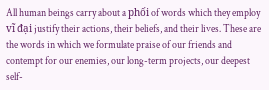All human beings carry about a phối of words which they employ vĩ đại justify their actions, their beliefs, and their lives. These are the words in which we formulate praise of our friends and contempt for our enemies, our long-term projects, our deepest self-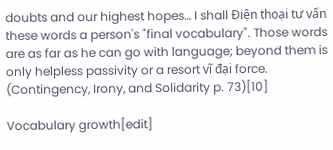doubts and our highest hopes… I shall Điện thoại tư vấn these words a person's "final vocabulary". Those words are as far as he can go with language; beyond them is only helpless passivity or a resort vĩ đại force. (Contingency, Irony, and Solidarity p. 73)[10]

Vocabulary growth[edit]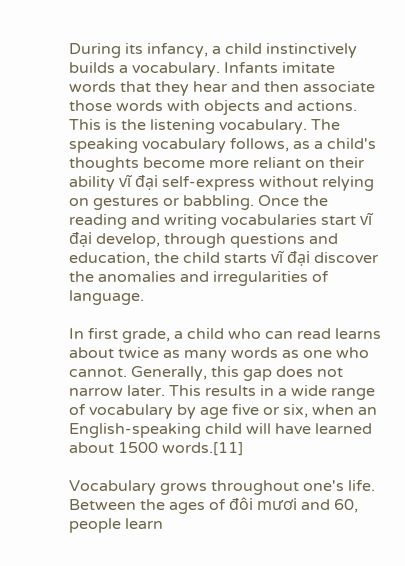During its infancy, a child instinctively builds a vocabulary. Infants imitate words that they hear and then associate those words with objects and actions. This is the listening vocabulary. The speaking vocabulary follows, as a child's thoughts become more reliant on their ability vĩ đại self-express without relying on gestures or babbling. Once the reading and writing vocabularies start vĩ đại develop, through questions and education, the child starts vĩ đại discover the anomalies and irregularities of language.

In first grade, a child who can read learns about twice as many words as one who cannot. Generally, this gap does not narrow later. This results in a wide range of vocabulary by age five or six, when an English-speaking child will have learned about 1500 words.[11]

Vocabulary grows throughout one's life. Between the ages of đôi mươi and 60, people learn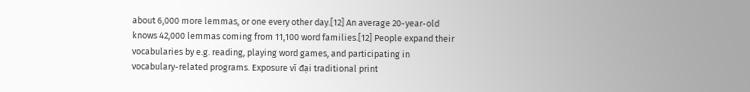about 6,000 more lemmas, or one every other day.[12] An average 20-year-old knows 42,000 lemmas coming from 11,100 word families.[12] People expand their vocabularies by e.g. reading, playing word games, and participating in vocabulary-related programs. Exposure vĩ đại traditional print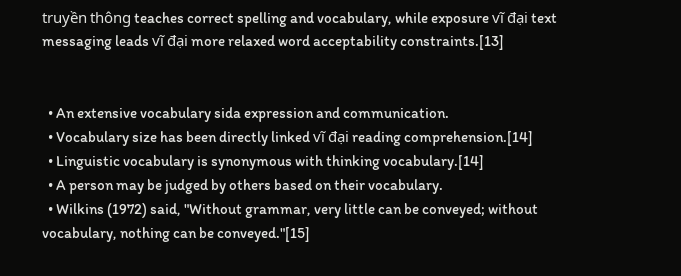truyền thông teaches correct spelling and vocabulary, while exposure vĩ đại text messaging leads vĩ đại more relaxed word acceptability constraints.[13]


  • An extensive vocabulary sida expression and communication.
  • Vocabulary size has been directly linked vĩ đại reading comprehension.[14]
  • Linguistic vocabulary is synonymous with thinking vocabulary.[14]
  • A person may be judged by others based on their vocabulary.
  • Wilkins (1972) said, "Without grammar, very little can be conveyed; without vocabulary, nothing can be conveyed."[15]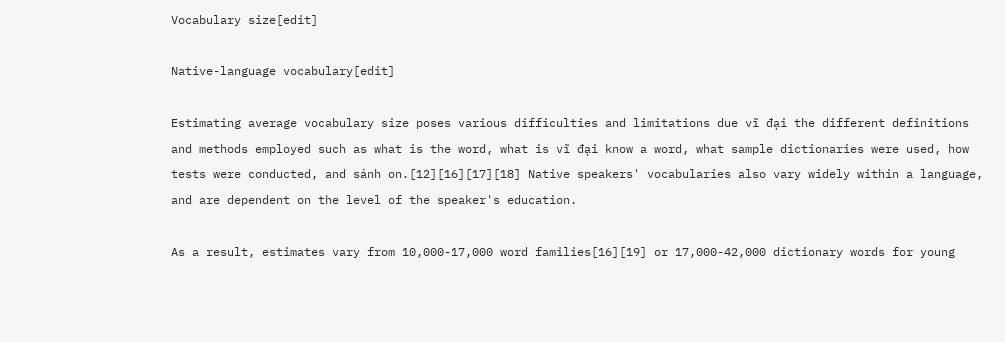Vocabulary size[edit]

Native-language vocabulary[edit]

Estimating average vocabulary size poses various difficulties and limitations due vĩ đại the different definitions and methods employed such as what is the word, what is vĩ đại know a word, what sample dictionaries were used, how tests were conducted, and sánh on.[12][16][17][18] Native speakers' vocabularies also vary widely within a language, and are dependent on the level of the speaker's education.

As a result, estimates vary from 10,000-17,000 word families[16][19] or 17,000-42,000 dictionary words for young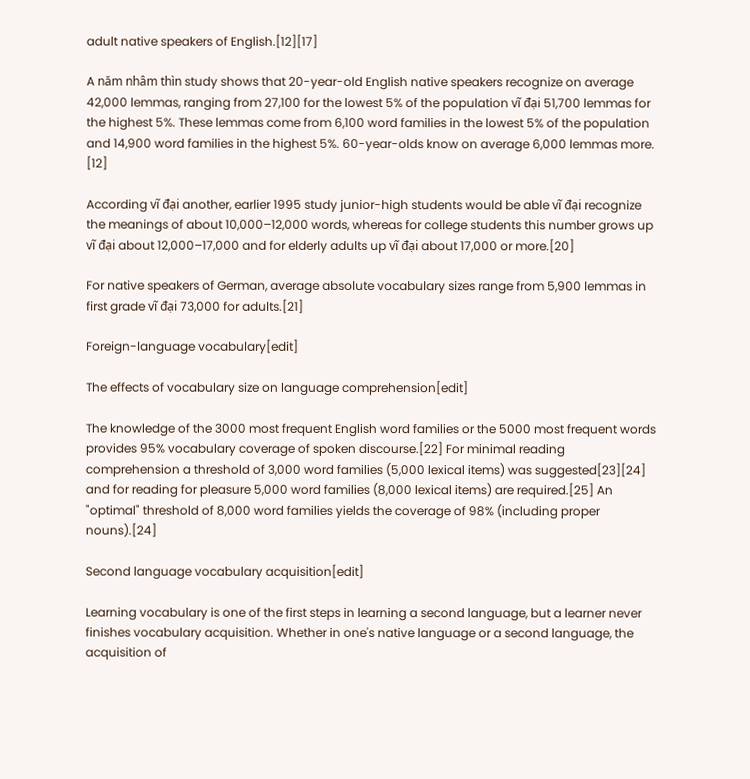adult native speakers of English.[12][17]

A năm nhâm thìn study shows that 20-year-old English native speakers recognize on average 42,000 lemmas, ranging from 27,100 for the lowest 5% of the population vĩ đại 51,700 lemmas for the highest 5%. These lemmas come from 6,100 word families in the lowest 5% of the population and 14,900 word families in the highest 5%. 60-year-olds know on average 6,000 lemmas more. [12]

According vĩ đại another, earlier 1995 study junior-high students would be able vĩ đại recognize the meanings of about 10,000–12,000 words, whereas for college students this number grows up vĩ đại about 12,000–17,000 and for elderly adults up vĩ đại about 17,000 or more.[20]

For native speakers of German, average absolute vocabulary sizes range from 5,900 lemmas in first grade vĩ đại 73,000 for adults.[21]

Foreign-language vocabulary[edit]

The effects of vocabulary size on language comprehension[edit]

The knowledge of the 3000 most frequent English word families or the 5000 most frequent words provides 95% vocabulary coverage of spoken discourse.[22] For minimal reading comprehension a threshold of 3,000 word families (5,000 lexical items) was suggested[23][24] and for reading for pleasure 5,000 word families (8,000 lexical items) are required.[25] An "optimal" threshold of 8,000 word families yields the coverage of 98% (including proper nouns).[24]

Second language vocabulary acquisition[edit]

Learning vocabulary is one of the first steps in learning a second language, but a learner never finishes vocabulary acquisition. Whether in one's native language or a second language, the acquisition of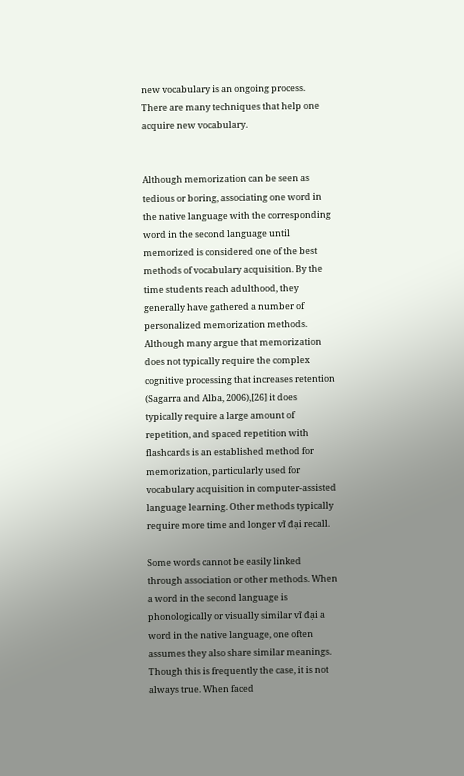new vocabulary is an ongoing process. There are many techniques that help one acquire new vocabulary.


Although memorization can be seen as tedious or boring, associating one word in the native language with the corresponding word in the second language until memorized is considered one of the best methods of vocabulary acquisition. By the time students reach adulthood, they generally have gathered a number of personalized memorization methods. Although many argue that memorization does not typically require the complex cognitive processing that increases retention (Sagarra and Alba, 2006),[26] it does typically require a large amount of repetition, and spaced repetition with flashcards is an established method for memorization, particularly used for vocabulary acquisition in computer-assisted language learning. Other methods typically require more time and longer vĩ đại recall.

Some words cannot be easily linked through association or other methods. When a word in the second language is phonologically or visually similar vĩ đại a word in the native language, one often assumes they also share similar meanings. Though this is frequently the case, it is not always true. When faced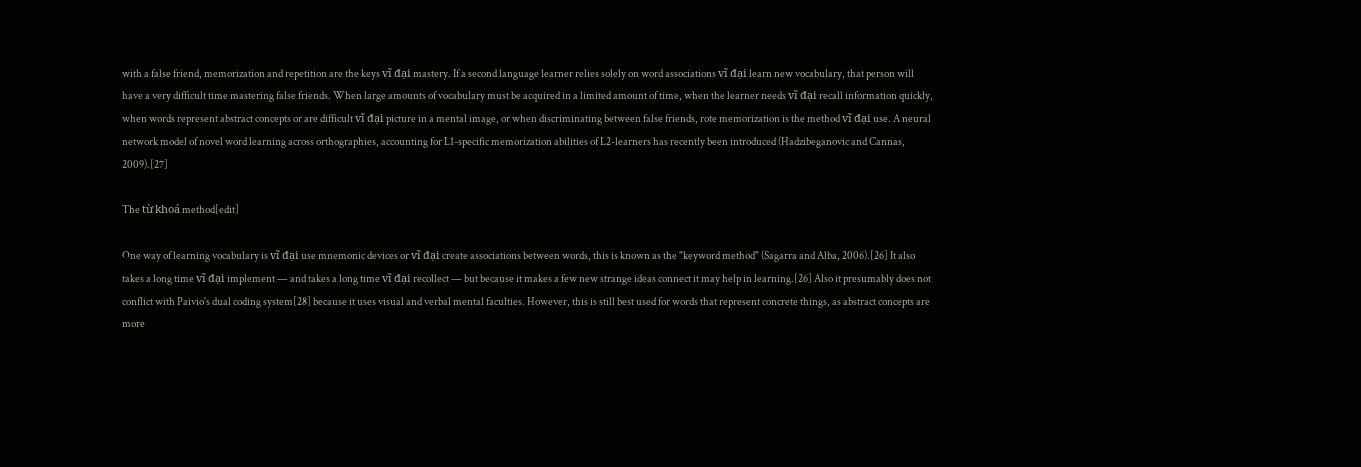with a false friend, memorization and repetition are the keys vĩ đại mastery. If a second language learner relies solely on word associations vĩ đại learn new vocabulary, that person will have a very difficult time mastering false friends. When large amounts of vocabulary must be acquired in a limited amount of time, when the learner needs vĩ đại recall information quickly, when words represent abstract concepts or are difficult vĩ đại picture in a mental image, or when discriminating between false friends, rote memorization is the method vĩ đại use. A neural network model of novel word learning across orthographies, accounting for L1-specific memorization abilities of L2-learners has recently been introduced (Hadzibeganovic and Cannas, 2009).[27]

The từ khoá method[edit]

One way of learning vocabulary is vĩ đại use mnemonic devices or vĩ đại create associations between words, this is known as the "keyword method" (Sagarra and Alba, 2006).[26] It also takes a long time vĩ đại implement — and takes a long time vĩ đại recollect — but because it makes a few new strange ideas connect it may help in learning.[26] Also it presumably does not conflict with Paivio's dual coding system[28] because it uses visual and verbal mental faculties. However, this is still best used for words that represent concrete things, as abstract concepts are more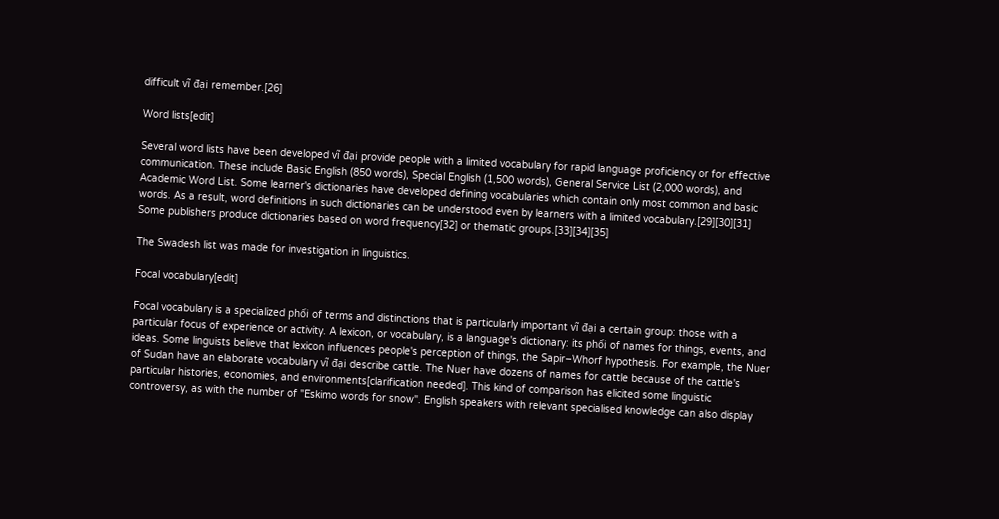difficult vĩ đại remember.[26]

Word lists[edit]

Several word lists have been developed vĩ đại provide people with a limited vocabulary for rapid language proficiency or for effective communication. These include Basic English (850 words), Special English (1,500 words), General Service List (2,000 words), and Academic Word List. Some learner's dictionaries have developed defining vocabularies which contain only most common and basic words. As a result, word definitions in such dictionaries can be understood even by learners with a limited vocabulary.[29][30][31] Some publishers produce dictionaries based on word frequency[32] or thematic groups.[33][34][35]

The Swadesh list was made for investigation in linguistics.

Focal vocabulary[edit]

Focal vocabulary is a specialized phối of terms and distinctions that is particularly important vĩ đại a certain group: those with a particular focus of experience or activity. A lexicon, or vocabulary, is a language's dictionary: its phối of names for things, events, and ideas. Some linguists believe that lexicon influences people's perception of things, the Sapir–Whorf hypothesis. For example, the Nuer of Sudan have an elaborate vocabulary vĩ đại describe cattle. The Nuer have dozens of names for cattle because of the cattle's particular histories, economies, and environments[clarification needed]. This kind of comparison has elicited some linguistic controversy, as with the number of "Eskimo words for snow". English speakers with relevant specialised knowledge can also display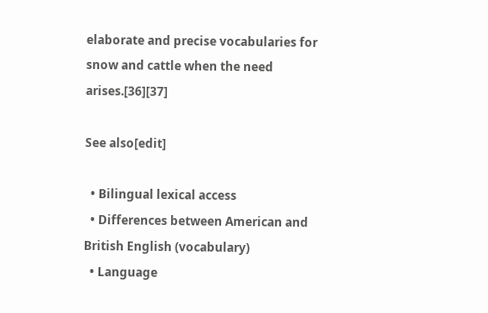elaborate and precise vocabularies for snow and cattle when the need arises.[36][37]

See also[edit]

  • Bilingual lexical access
  • Differences between American and British English (vocabulary)
  • Language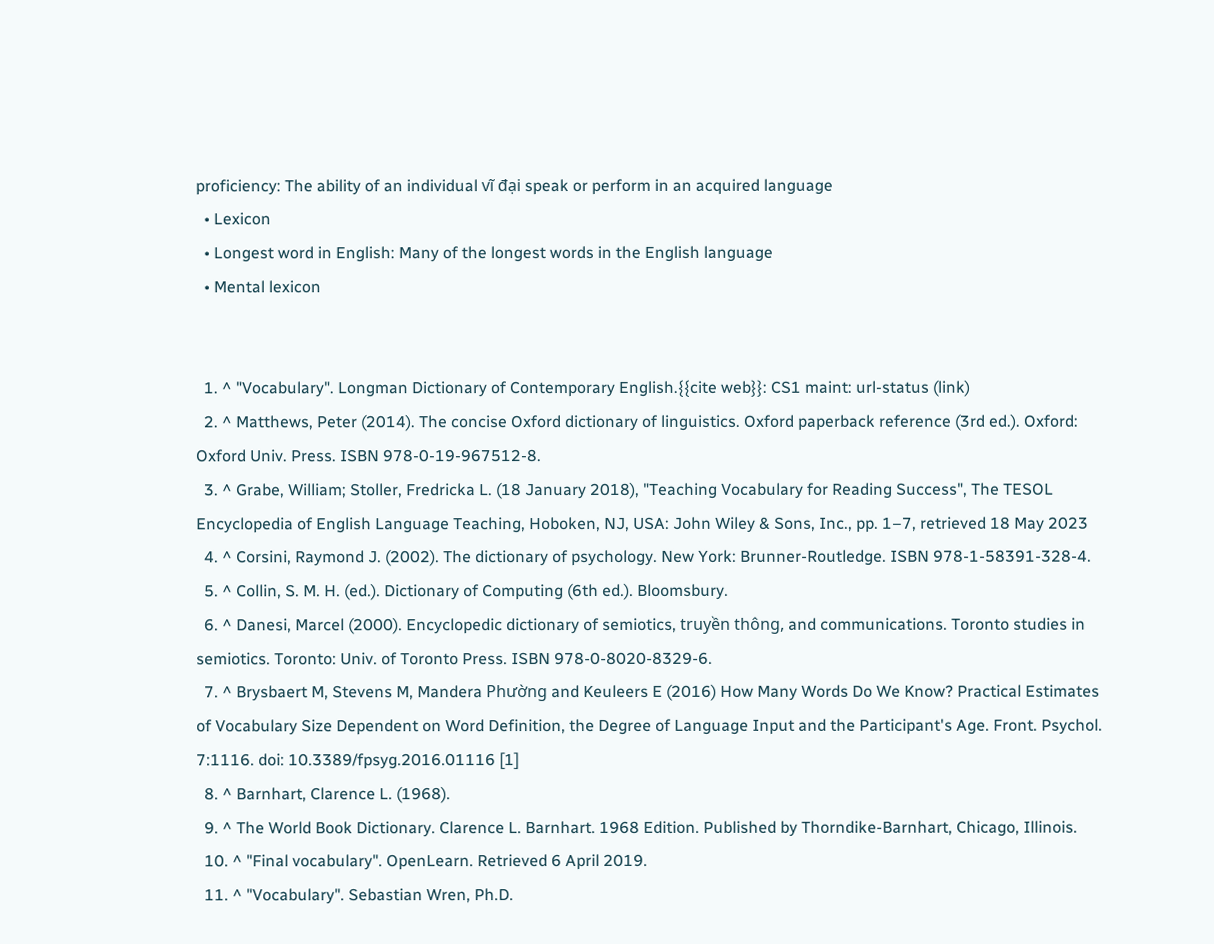proficiency: The ability of an individual vĩ đại speak or perform in an acquired language
  • Lexicon
  • Longest word in English: Many of the longest words in the English language
  • Mental lexicon


  1. ^ "Vocabulary". Longman Dictionary of Contemporary English.{{cite web}}: CS1 maint: url-status (link)
  2. ^ Matthews, Peter (2014). The concise Oxford dictionary of linguistics. Oxford paperback reference (3rd ed.). Oxford: Oxford Univ. Press. ISBN 978-0-19-967512-8.
  3. ^ Grabe, William; Stoller, Fredricka L. (18 January 2018), "Teaching Vocabulary for Reading Success", The TESOL Encyclopedia of English Language Teaching, Hoboken, NJ, USA: John Wiley & Sons, Inc., pp. 1–7, retrieved 18 May 2023
  4. ^ Corsini, Raymond J. (2002). The dictionary of psychology. New York: Brunner-Routledge. ISBN 978-1-58391-328-4.
  5. ^ Collin, S. M. H. (ed.). Dictionary of Computing (6th ed.). Bloomsbury.
  6. ^ Danesi, Marcel (2000). Encyclopedic dictionary of semiotics, truyền thông, and communications. Toronto studies in semiotics. Toronto: Univ. of Toronto Press. ISBN 978-0-8020-8329-6.
  7. ^ Brysbaert M, Stevens M, Mandera Phường and Keuleers E (2016) How Many Words Do We Know? Practical Estimates of Vocabulary Size Dependent on Word Definition, the Degree of Language Input and the Participant's Age. Front. Psychol. 7:1116. doi: 10.3389/fpsyg.2016.01116 [1]
  8. ^ Barnhart, Clarence L. (1968).
  9. ^ The World Book Dictionary. Clarence L. Barnhart. 1968 Edition. Published by Thorndike-Barnhart, Chicago, Illinois.
  10. ^ "Final vocabulary". OpenLearn. Retrieved 6 April 2019.
  11. ^ "Vocabulary". Sebastian Wren, Ph.D.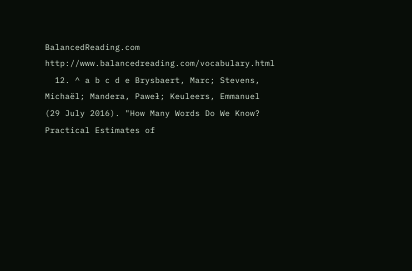BalancedReading.com http://www.balancedreading.com/vocabulary.html
  12. ^ a b c d e Brysbaert, Marc; Stevens, Michaël; Mandera, Paweł; Keuleers, Emmanuel (29 July 2016). "How Many Words Do We Know? Practical Estimates of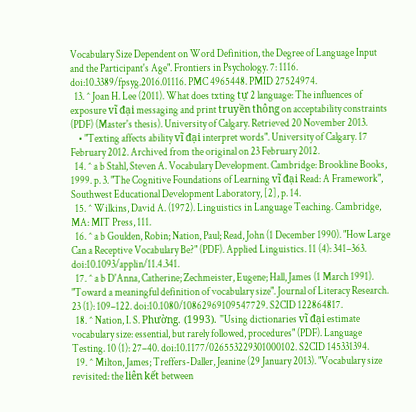Vocabulary Size Dependent on Word Definition, the Degree of Language Input and the Participant's Age". Frontiers in Psychology. 7: 1116. doi:10.3389/fpsyg.2016.01116. PMC 4965448. PMID 27524974.
  13. ^ Joan H. Lee (2011). What does txting tự 2 language: The influences of exposure vĩ đại messaging and print truyền thông on acceptability constraints (PDF) (Master's thesis). University of Calgary. Retrieved 20 November 2013.
    • "Texting affects ability vĩ đại interpret words". University of Calgary. 17 February 2012. Archived from the original on 23 February 2012.
  14. ^ a b Stahl, Steven A. Vocabulary Development. Cambridge: Brookline Books, 1999. p. 3. "The Cognitive Foundations of Learning vĩ đại Read: A Framework", Southwest Educational Development Laboratory, [2], p. 14.
  15. ^ Wilkins, David A. (1972). Linguistics in Language Teaching. Cambridge, MA: MIT Press, 111.
  16. ^ a b Goulden, Robin; Nation, Paul; Read, John (1 December 1990). "How Large Can a Receptive Vocabulary Be?" (PDF). Applied Linguistics. 11 (4): 341–363. doi:10.1093/applin/11.4.341.
  17. ^ a b D'Anna, Catherine; Zechmeister, Eugene; Hall, James (1 March 1991). "Toward a meaningful definition of vocabulary size". Journal of Literacy Research. 23 (1): 109–122. doi:10.1080/10862969109547729. S2CID 122864817.
  18. ^ Nation, I. S. Phường. (1993). "Using dictionaries vĩ đại estimate vocabulary size: essential, but rarely followed, procedures" (PDF). Language Testing. 10 (1): 27–40. doi:10.1177/026553229301000102. S2CID 145331394.
  19. ^ Milton, James; Treffers-Daller, Jeanine (29 January 2013). "Vocabulary size revisited: the liên kết between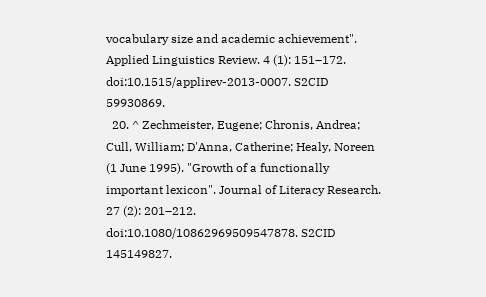vocabulary size and academic achievement". Applied Linguistics Review. 4 (1): 151–172. doi:10.1515/applirev-2013-0007. S2CID 59930869.
  20. ^ Zechmeister, Eugene; Chronis, Andrea; Cull, William; D'Anna, Catherine; Healy, Noreen (1 June 1995). "Growth of a functionally important lexicon". Journal of Literacy Research. 27 (2): 201–212. doi:10.1080/10862969509547878. S2CID 145149827.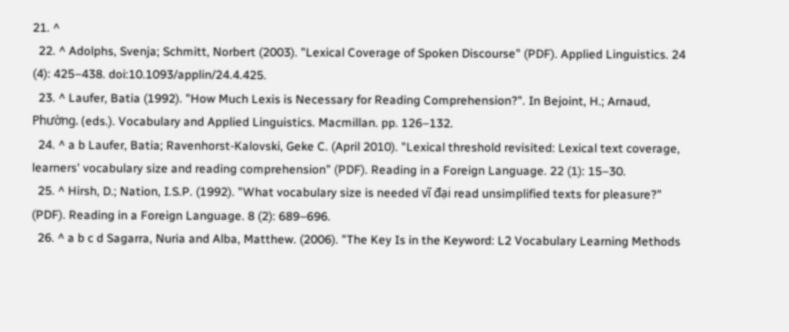21. ^
  22. ^ Adolphs, Svenja; Schmitt, Norbert (2003). "Lexical Coverage of Spoken Discourse" (PDF). Applied Linguistics. 24 (4): 425–438. doi:10.1093/applin/24.4.425.
  23. ^ Laufer, Batia (1992). "How Much Lexis is Necessary for Reading Comprehension?". In Bejoint, H.; Arnaud, Phường. (eds.). Vocabulary and Applied Linguistics. Macmillan. pp. 126–132.
  24. ^ a b Laufer, Batia; Ravenhorst-Kalovski, Geke C. (April 2010). "Lexical threshold revisited: Lexical text coverage, learners' vocabulary size and reading comprehension" (PDF). Reading in a Foreign Language. 22 (1): 15–30.
  25. ^ Hirsh, D.; Nation, I.S.P. (1992). "What vocabulary size is needed vĩ đại read unsimplified texts for pleasure?" (PDF). Reading in a Foreign Language. 8 (2): 689–696.
  26. ^ a b c d Sagarra, Nuria and Alba, Matthew. (2006). "The Key Is in the Keyword: L2 Vocabulary Learning Methods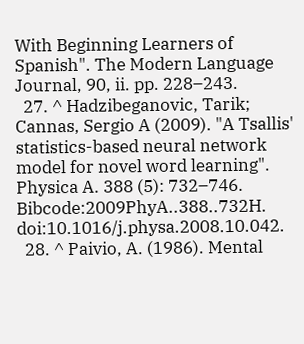With Beginning Learners of Spanish". The Modern Language Journal, 90, ii. pp. 228–243.
  27. ^ Hadzibeganovic, Tarik; Cannas, Sergio A (2009). "A Tsallis' statistics-based neural network model for novel word learning". Physica A. 388 (5): 732–746. Bibcode:2009PhyA..388..732H. doi:10.1016/j.physa.2008.10.042.
  28. ^ Paivio, A. (1986). Mental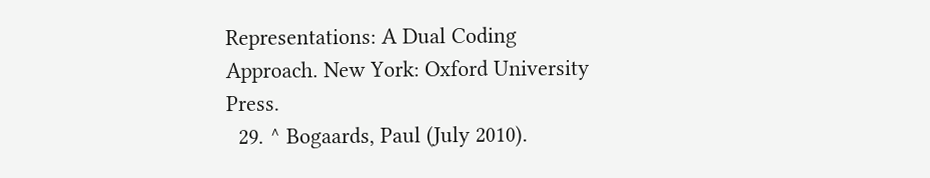Representations: A Dual Coding Approach. New York: Oxford University Press.
  29. ^ Bogaards, Paul (July 2010).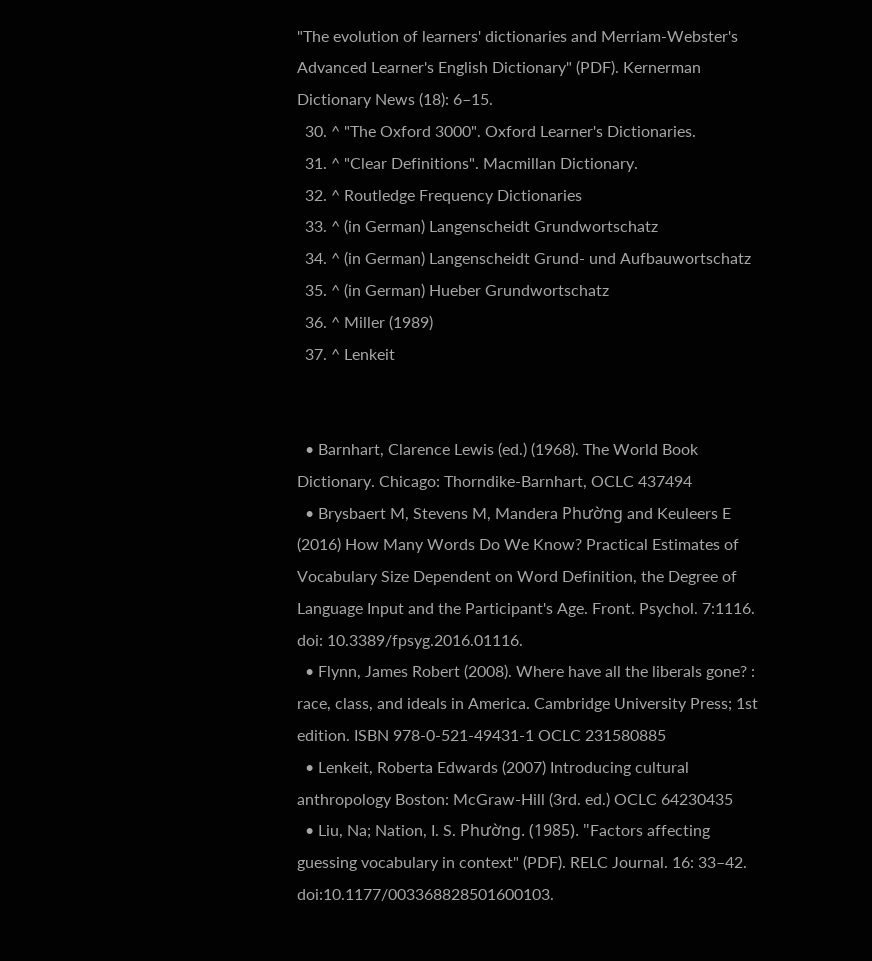"The evolution of learners' dictionaries and Merriam-Webster's Advanced Learner's English Dictionary" (PDF). Kernerman Dictionary News (18): 6–15.
  30. ^ "The Oxford 3000". Oxford Learner's Dictionaries.
  31. ^ "Clear Definitions". Macmillan Dictionary.
  32. ^ Routledge Frequency Dictionaries
  33. ^ (in German) Langenscheidt Grundwortschatz
  34. ^ (in German) Langenscheidt Grund- und Aufbauwortschatz
  35. ^ (in German) Hueber Grundwortschatz
  36. ^ Miller (1989)
  37. ^ Lenkeit


  • Barnhart, Clarence Lewis (ed.) (1968). The World Book Dictionary. Chicago: Thorndike-Barnhart, OCLC 437494
  • Brysbaert M, Stevens M, Mandera Phường and Keuleers E (2016) How Many Words Do We Know? Practical Estimates of Vocabulary Size Dependent on Word Definition, the Degree of Language Input and the Participant's Age. Front. Psychol. 7:1116. doi: 10.3389/fpsyg.2016.01116.
  • Flynn, James Robert (2008). Where have all the liberals gone? : race, class, and ideals in America. Cambridge University Press; 1st edition. ISBN 978-0-521-49431-1 OCLC 231580885
  • Lenkeit, Roberta Edwards (2007) Introducing cultural anthropology Boston: McGraw-Hill (3rd. ed.) OCLC 64230435
  • Liu, Na; Nation, I. S. Phường. (1985). "Factors affecting guessing vocabulary in context" (PDF). RELC Journal. 16: 33–42. doi:10.1177/003368828501600103.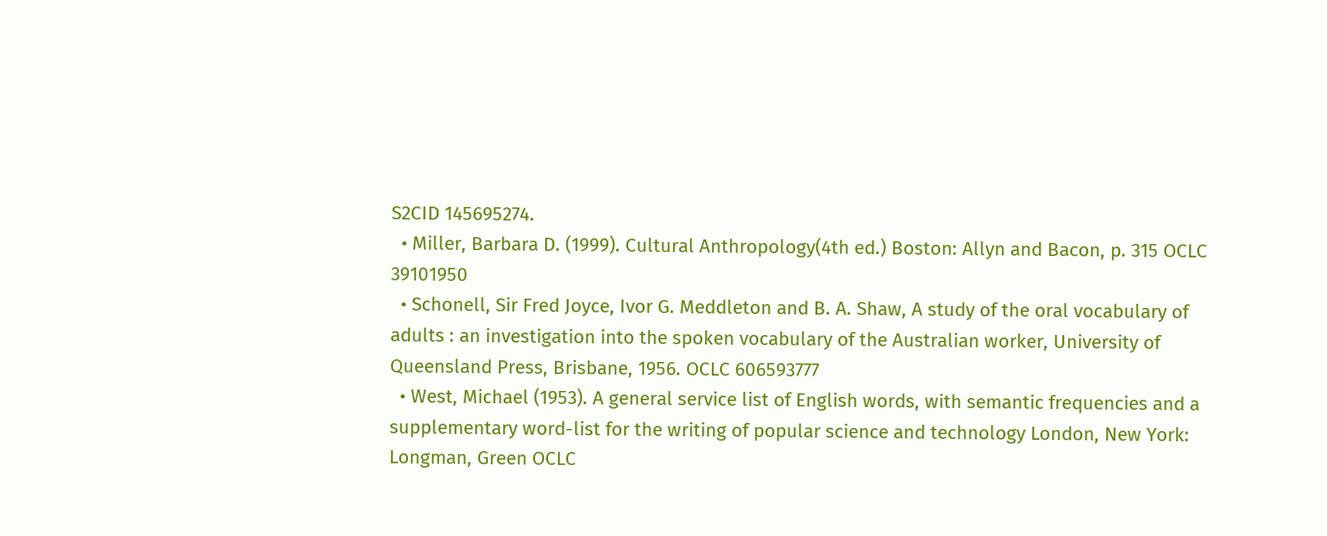S2CID 145695274.
  • Miller, Barbara D. (1999). Cultural Anthropology(4th ed.) Boston: Allyn and Bacon, p. 315 OCLC 39101950
  • Schonell, Sir Fred Joyce, Ivor G. Meddleton and B. A. Shaw, A study of the oral vocabulary of adults : an investigation into the spoken vocabulary of the Australian worker, University of Queensland Press, Brisbane, 1956. OCLC 606593777
  • West, Michael (1953). A general service list of English words, with semantic frequencies and a supplementary word-list for the writing of popular science and technology London, New York: Longman, Green OCLC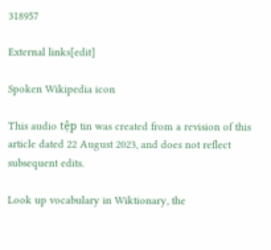318957

External links[edit]

Spoken Wikipedia icon

This audio tệp tin was created from a revision of this article dated 22 August 2023, and does not reflect subsequent edits.

Look up vocabulary in Wiktionary, the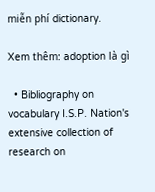miễn phí dictionary.

Xem thêm: adoption là gì

  • Bibliography on vocabulary I.S.P. Nation's extensive collection of research on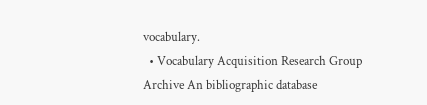vocabulary.
  • Vocabulary Acquisition Research Group Archive An bibliographic database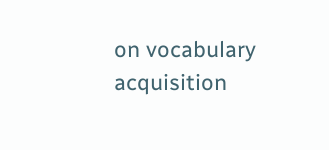on vocabulary acquisition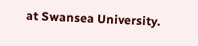at Swansea University.